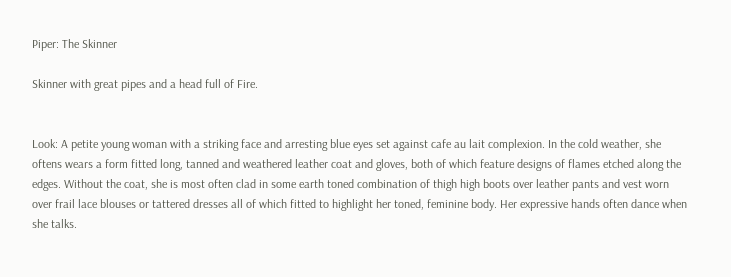Piper: The Skinner

Skinner with great pipes and a head full of Fire.


Look: A petite young woman with a striking face and arresting blue eyes set against cafe au lait complexion. In the cold weather, she oftens wears a form fitted long, tanned and weathered leather coat and gloves, both of which feature designs of flames etched along the edges. Without the coat, she is most often clad in some earth toned combination of thigh high boots over leather pants and vest worn over frail lace blouses or tattered dresses all of which fitted to highlight her toned, feminine body. Her expressive hands often dance when she talks.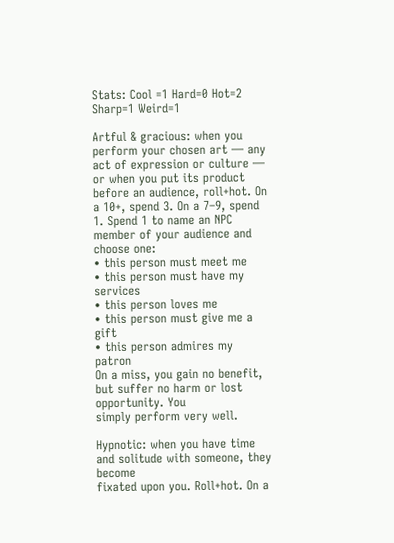Stats: Cool =1 Hard=0 Hot=2 Sharp=1 Weird=1

Artful & gracious: when you perform your chosen art — any act of expression or culture — or when you put its product before an audience, roll+hot. On a 10+, spend 3. On a 7–9, spend 1. Spend 1 to name an NPC member of your audience and choose one:
• this person must meet me
• this person must have my services
• this person loves me
• this person must give me a gift
• this person admires my patron
On a miss, you gain no benefit, but suffer no harm or lost opportunity. You
simply perform very well.

Hypnotic: when you have time and solitude with someone, they become
fixated upon you. Roll+hot. On a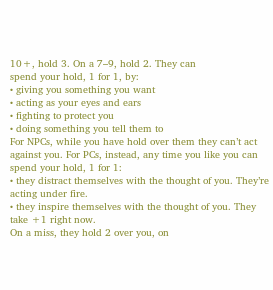10+, hold 3. On a 7–9, hold 2. They can
spend your hold, 1 for 1, by:
• giving you something you want
• acting as your eyes and ears
• fighting to protect you
• doing something you tell them to
For NPCs, while you have hold over them they can’t act against you. For PCs, instead, any time you like you can spend your hold, 1 for 1:
• they distract themselves with the thought of you. They’re acting under fire.
• they inspire themselves with the thought of you. They take +1 right now.
On a miss, they hold 2 over you, on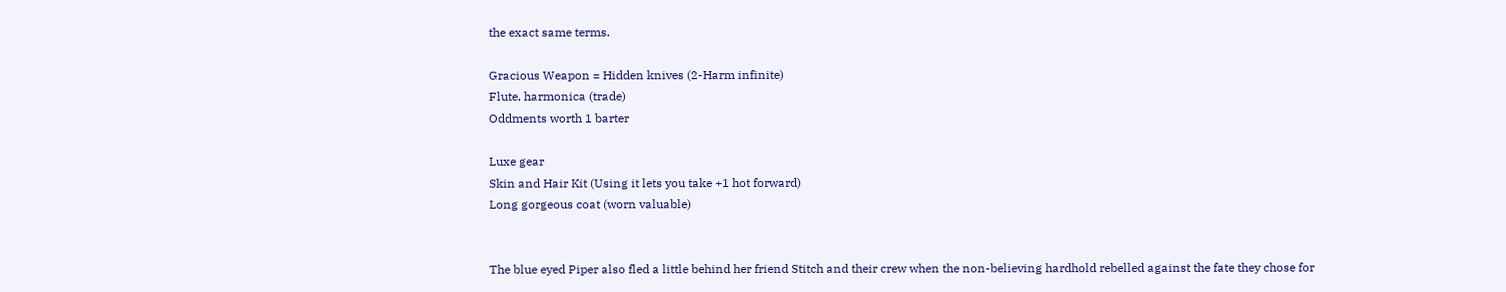the exact same terms.

Gracious Weapon = Hidden knives (2-Harm infinite)
Flute, harmonica (trade)
Oddments worth 1 barter

Luxe gear
Skin and Hair Kit (Using it lets you take +1 hot forward)
Long gorgeous coat (worn valuable)


The blue eyed Piper also fled a little behind her friend Stitch and their crew when the non-believing hardhold rebelled against the fate they chose for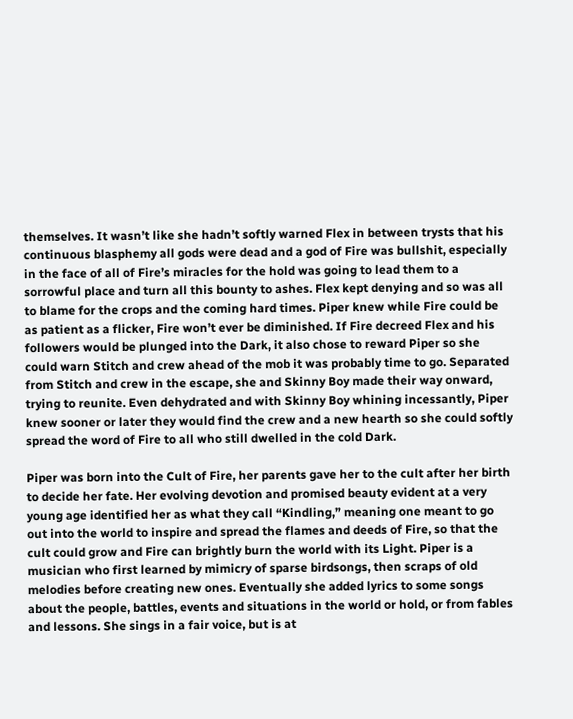themselves. It wasn’t like she hadn’t softly warned Flex in between trysts that his continuous blasphemy all gods were dead and a god of Fire was bullshit, especially in the face of all of Fire’s miracles for the hold was going to lead them to a sorrowful place and turn all this bounty to ashes. Flex kept denying and so was all to blame for the crops and the coming hard times. Piper knew while Fire could be as patient as a flicker, Fire won’t ever be diminished. If Fire decreed Flex and his followers would be plunged into the Dark, it also chose to reward Piper so she could warn Stitch and crew ahead of the mob it was probably time to go. Separated from Stitch and crew in the escape, she and Skinny Boy made their way onward, trying to reunite. Even dehydrated and with Skinny Boy whining incessantly, Piper knew sooner or later they would find the crew and a new hearth so she could softly spread the word of Fire to all who still dwelled in the cold Dark.

Piper was born into the Cult of Fire, her parents gave her to the cult after her birth to decide her fate. Her evolving devotion and promised beauty evident at a very young age identified her as what they call “Kindling,” meaning one meant to go out into the world to inspire and spread the flames and deeds of Fire, so that the cult could grow and Fire can brightly burn the world with its Light. Piper is a musician who first learned by mimicry of sparse birdsongs, then scraps of old melodies before creating new ones. Eventually she added lyrics to some songs about the people, battles, events and situations in the world or hold, or from fables and lessons. She sings in a fair voice, but is at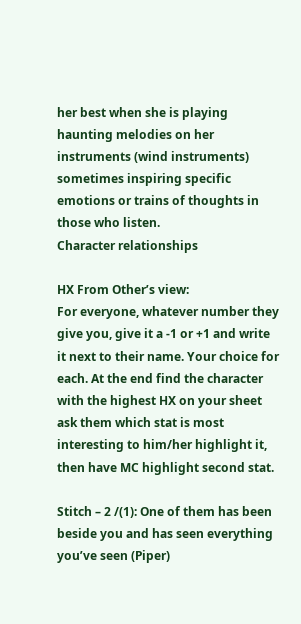her best when she is playing haunting melodies on her instruments (wind instruments) sometimes inspiring specific emotions or trains of thoughts in those who listen.
Character relationships

HX From Other’s view:
For everyone, whatever number they give you, give it a -1 or +1 and write it next to their name. Your choice for each. At the end find the character with the highest HX on your sheet ask them which stat is most interesting to him/her highlight it, then have MC highlight second stat.

Stitch – 2 /(1): One of them has been beside you and has seen everything you’ve seen (Piper)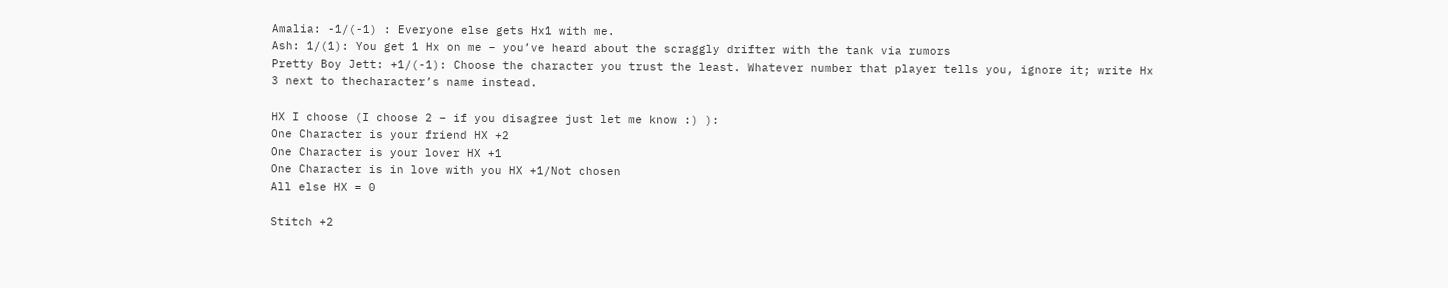Amalia: -1/(-1) : Everyone else gets Hx1 with me.
Ash: 1/(1): You get 1 Hx on me – you’ve heard about the scraggly drifter with the tank via rumors
Pretty Boy Jett: +1/(-1): Choose the character you trust the least. Whatever number that player tells you, ignore it; write Hx
3 next to thecharacter’s name instead.

HX I choose (I choose 2 – if you disagree just let me know :) ):
One Character is your friend HX +2
One Character is your lover HX +1
One Character is in love with you HX +1/Not chosen
All else HX = 0

Stitch +2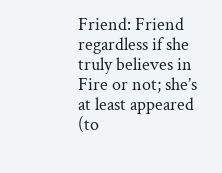Friend: Friend regardless if she truly believes in Fire or not; she’s at least appeared (to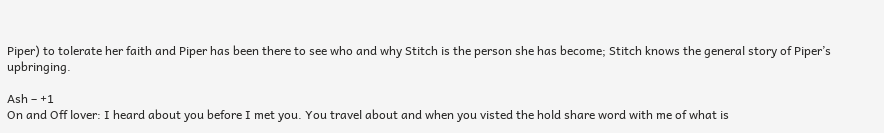Piper) to tolerate her faith and Piper has been there to see who and why Stitch is the person she has become; Stitch knows the general story of Piper’s upbringing.

Ash – +1
On and Off lover: I heard about you before I met you. You travel about and when you visted the hold share word with me of what is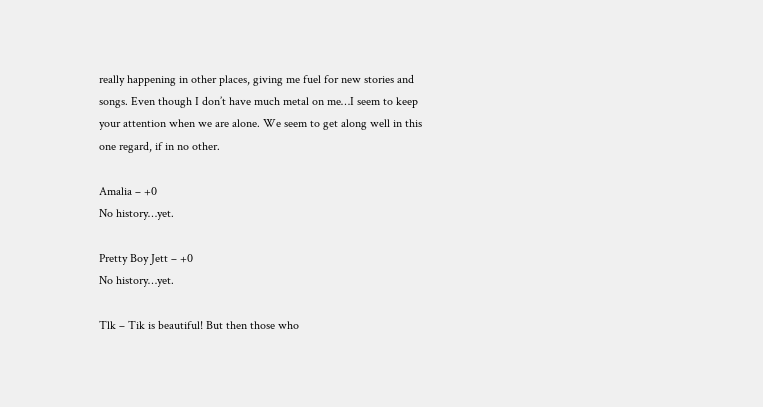really happening in other places, giving me fuel for new stories and songs. Even though I don’t have much metal on me…I seem to keep your attention when we are alone. We seem to get along well in this one regard, if in no other.

Amalia – +0
No history…yet.

Pretty Boy Jett – +0
No history…yet.

Tlk – Tik is beautiful! But then those who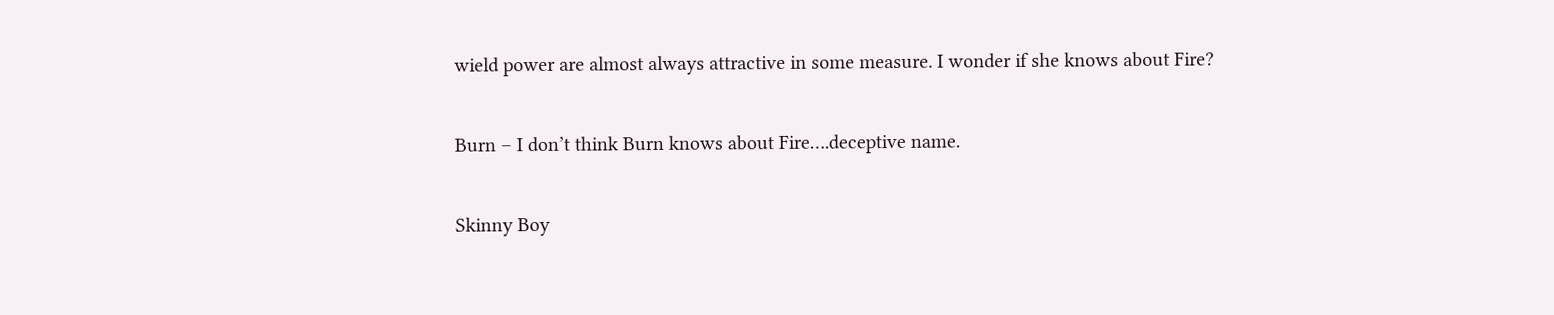wield power are almost always attractive in some measure. I wonder if she knows about Fire?

Burn – I don’t think Burn knows about Fire….deceptive name.

Skinny Boy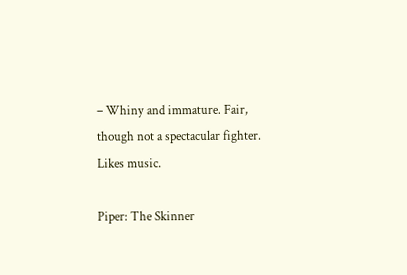– Whiny and immature. Fair, though not a spectacular fighter. Likes music.

Piper: The Skinner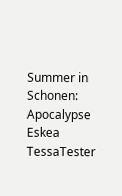Summer in Schonen: Apocalypse Eskea TessaTester